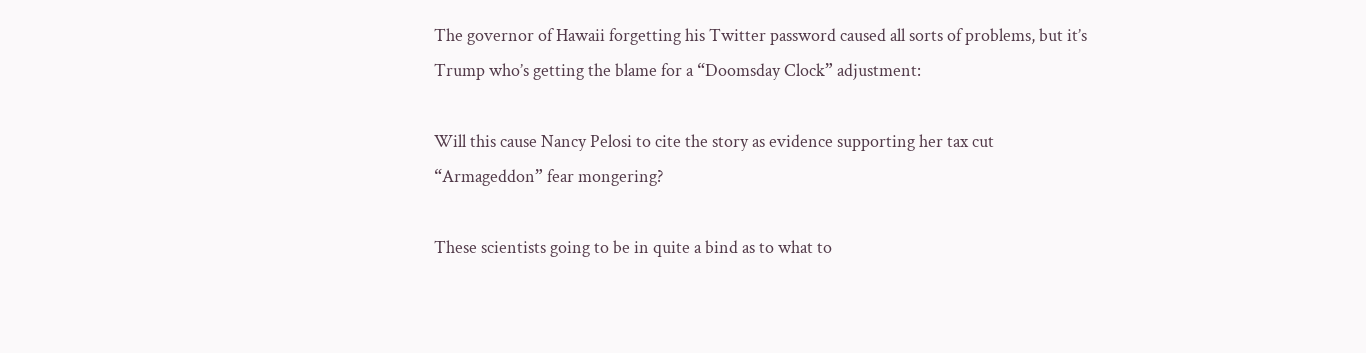The governor of Hawaii forgetting his Twitter password caused all sorts of problems, but it’s Trump who’s getting the blame for a “Doomsday Clock” adjustment:

Will this cause Nancy Pelosi to cite the story as evidence supporting her tax cut “Armageddon” fear mongering?

These scientists going to be in quite a bind as to what to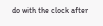do with the clock after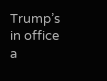Trump’s in office a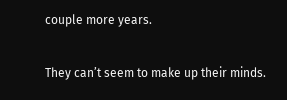couple more years.

They can’t seem to make up their minds.